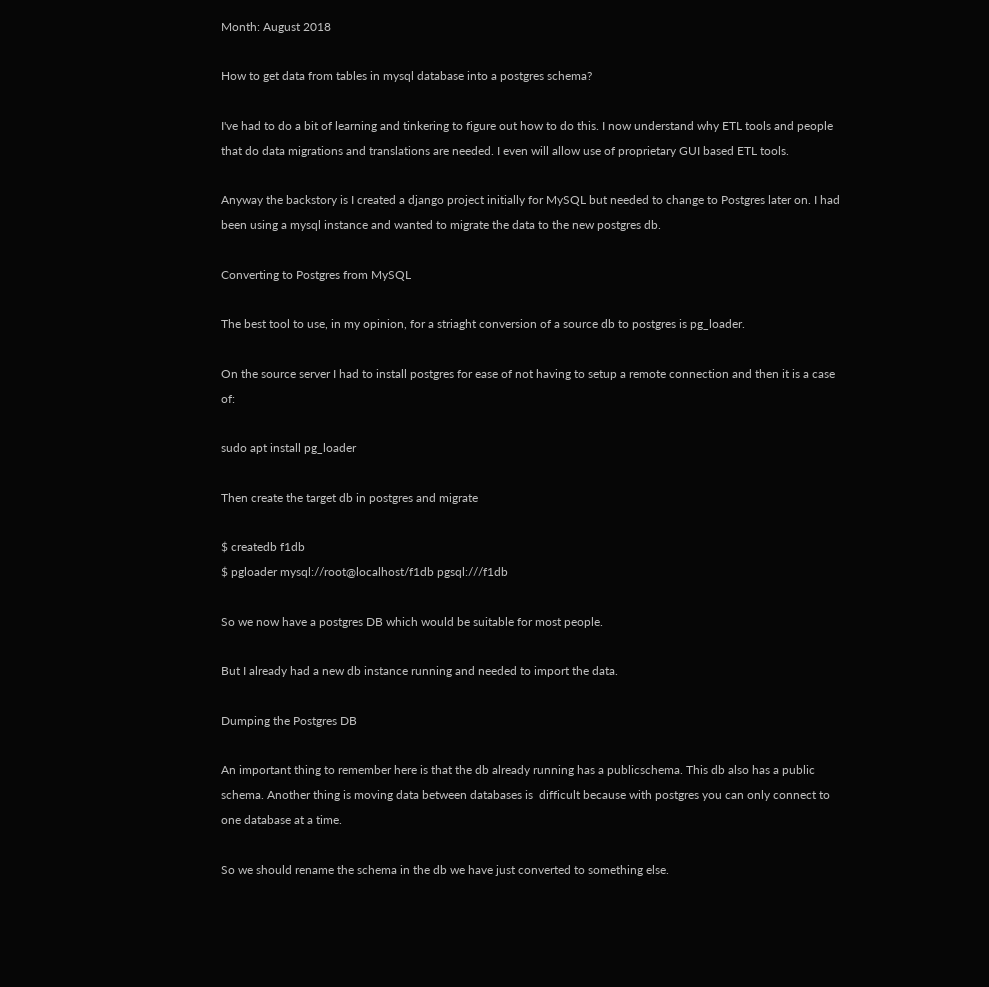Month: August 2018

How to get data from tables in mysql database into a postgres schema?

I've had to do a bit of learning and tinkering to figure out how to do this. I now understand why ETL tools and people that do data migrations and translations are needed. I even will allow use of proprietary GUI based ETL tools.

Anyway the backstory is I created a django project initially for MySQL but needed to change to Postgres later on. I had been using a mysql instance and wanted to migrate the data to the new postgres db.

Converting to Postgres from MySQL

The best tool to use, in my opinion, for a striaght conversion of a source db to postgres is pg_loader.

On the source server I had to install postgres for ease of not having to setup a remote connection and then it is a case of:

sudo apt install pg_loader

Then create the target db in postgres and migrate

$ createdb f1db
$ pgloader mysql://root@localhost/f1db pgsql:///f1db

So we now have a postgres DB which would be suitable for most people.

But I already had a new db instance running and needed to import the data.

Dumping the Postgres DB

An important thing to remember here is that the db already running has a publicschema. This db also has a public schema. Another thing is moving data between databases is  difficult because with postgres you can only connect to one database at a time.

So we should rename the schema in the db we have just converted to something else.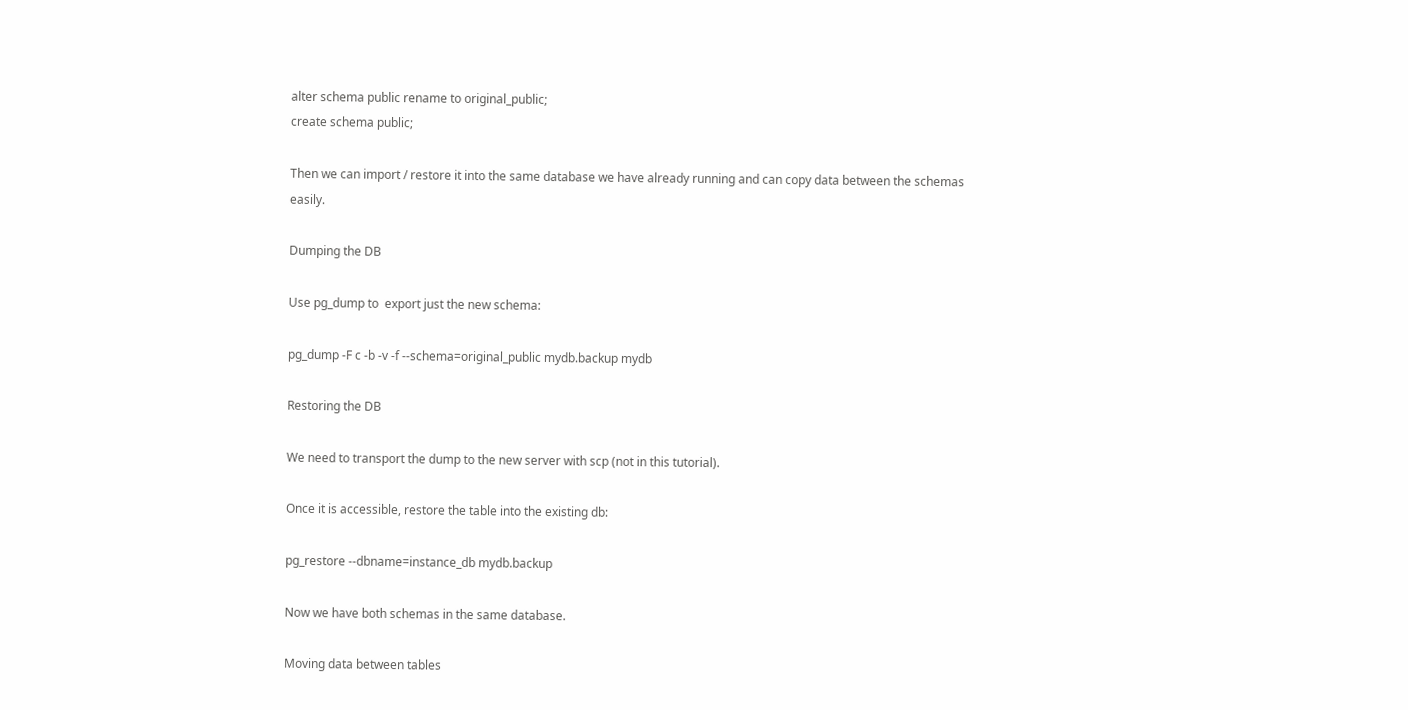alter schema public rename to original_public;
create schema public;

Then we can import / restore it into the same database we have already running and can copy data between the schemas easily.

Dumping the DB

Use pg_dump to  export just the new schema:

pg_dump -F c -b -v -f --schema=original_public mydb.backup mydb

Restoring the DB

We need to transport the dump to the new server with scp (not in this tutorial).

Once it is accessible, restore the table into the existing db:

pg_restore --dbname=instance_db mydb.backup

Now we have both schemas in the same database.

Moving data between tables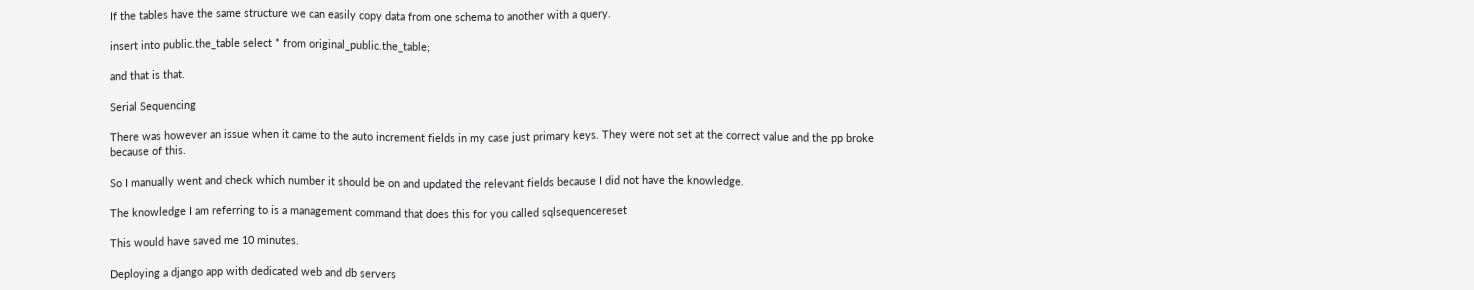If the tables have the same structure we can easily copy data from one schema to another with a query.

insert into public.the_table select * from original_public.the_table;

and that is that.

Serial Sequencing

There was however an issue when it came to the auto increment fields in my case just primary keys. They were not set at the correct value and the pp broke because of this.

So I manually went and check which number it should be on and updated the relevant fields because I did not have the knowledge.

The knowledge I am referring to is a management command that does this for you called sqlsequencereset

This would have saved me 10 minutes.

Deploying a django app with dedicated web and db servers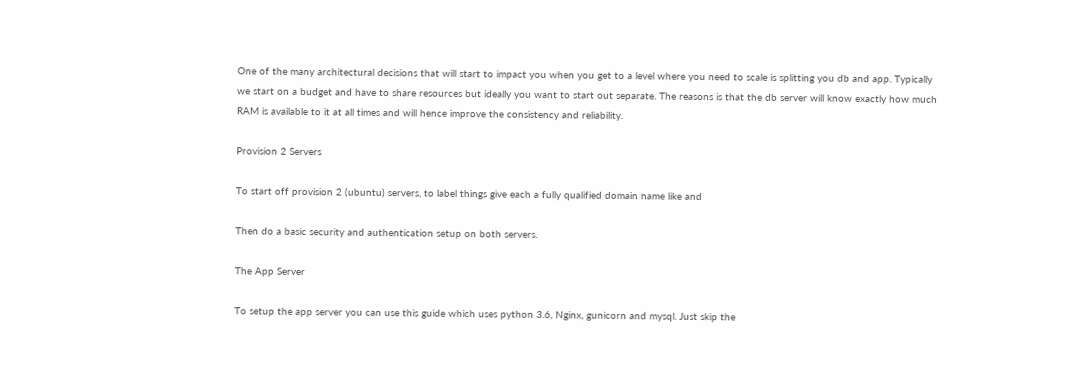One of the many architectural decisions that will start to impact you when you get to a level where you need to scale is splitting you db and app. Typically we start on a budget and have to share resources but ideally you want to start out separate. The reasons is that the db server will know exactly how much RAM is available to it at all times and will hence improve the consistency and reliability.

Provision 2 Servers

To start off provision 2 (ubuntu) servers, to label things give each a fully qualified domain name like and

Then do a basic security and authentication setup on both servers.

The App Server

To setup the app server you can use this guide which uses python 3.6, Nginx, gunicorn and mysql. Just skip the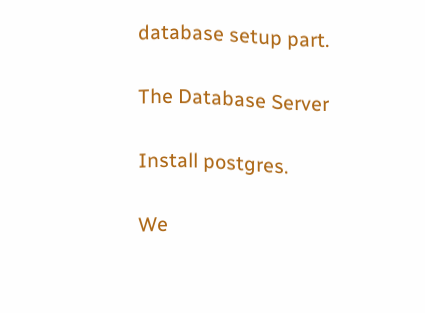database setup part.

The Database Server

Install postgres.

We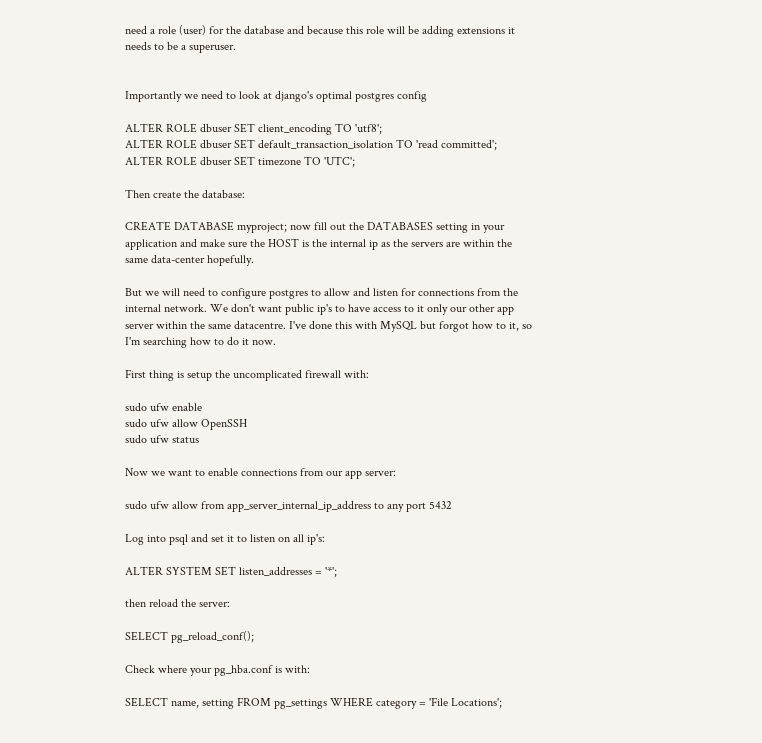need a role (user) for the database and because this role will be adding extensions it needs to be a superuser.


Importantly we need to look at django's optimal postgres config

ALTER ROLE dbuser SET client_encoding TO 'utf8';
ALTER ROLE dbuser SET default_transaction_isolation TO 'read committed';
ALTER ROLE dbuser SET timezone TO 'UTC';

Then create the database:

CREATE DATABASE myproject; now fill out the DATABASES setting in your application and make sure the HOST is the internal ip as the servers are within the same data-center hopefully.

But we will need to configure postgres to allow and listen for connections from the internal network. We don't want public ip's to have access to it only our other app server within the same datacentre. I've done this with MySQL but forgot how to it, so I'm searching how to do it now.

First thing is setup the uncomplicated firewall with:

sudo ufw enable
sudo ufw allow OpenSSH
sudo ufw status

Now we want to enable connections from our app server:

sudo ufw allow from app_server_internal_ip_address to any port 5432

Log into psql and set it to listen on all ip's:

ALTER SYSTEM SET listen_addresses = '*';

then reload the server:

SELECT pg_reload_conf();

Check where your pg_hba.conf is with:

SELECT name, setting FROM pg_settings WHERE category = 'File Locations';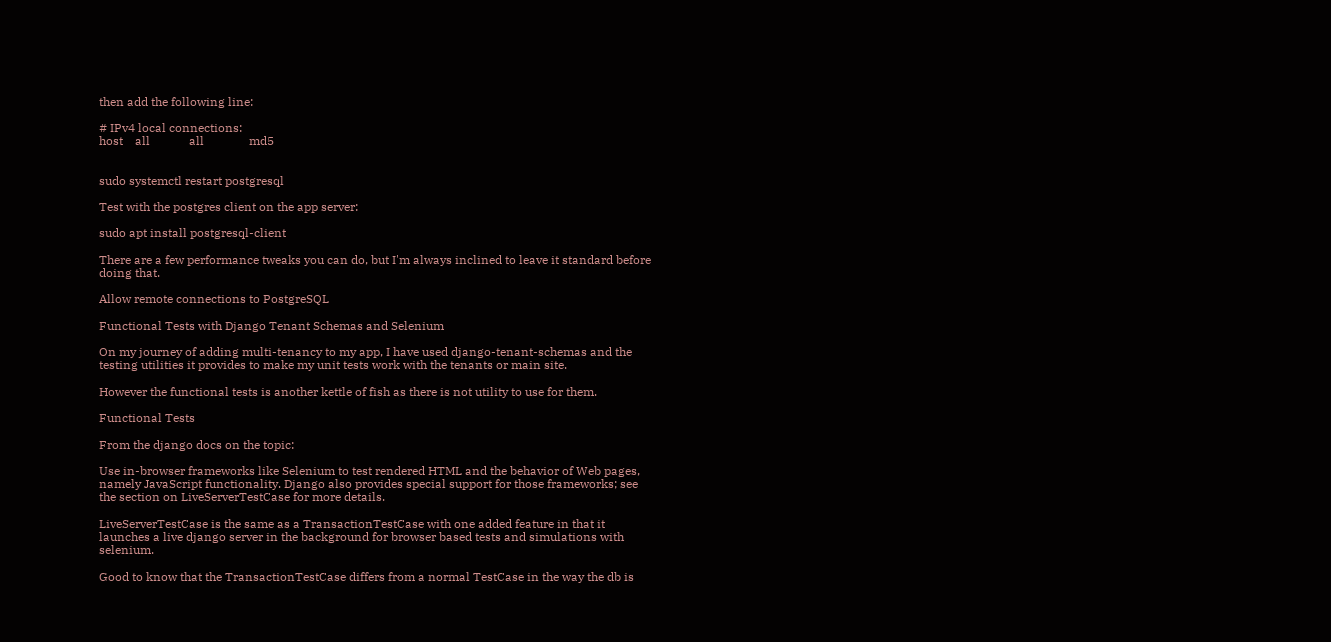then add the following line:

# IPv4 local connections:
host    all             all               md5


sudo systemctl restart postgresql

Test with the postgres client on the app server:

sudo apt install postgresql-client

There are a few performance tweaks you can do, but I'm always inclined to leave it standard before doing that.

Allow remote connections to PostgreSQL

Functional Tests with Django Tenant Schemas and Selenium

On my journey of adding multi-tenancy to my app, I have used django-tenant-schemas and the testing utilities it provides to make my unit tests work with the tenants or main site.

However the functional tests is another kettle of fish as there is not utility to use for them.

Functional Tests

From the django docs on the topic:

Use in-browser frameworks like Selenium to test rendered HTML and the behavior of Web pages, namely JavaScript functionality. Django also provides special support for those frameworks; see the section on LiveServerTestCase for more details.

LiveServerTestCase is the same as a TransactionTestCase with one added feature in that it launches a live django server in the background for browser based tests and simulations with selenium.

Good to know that the TransactionTestCase differs from a normal TestCase in the way the db is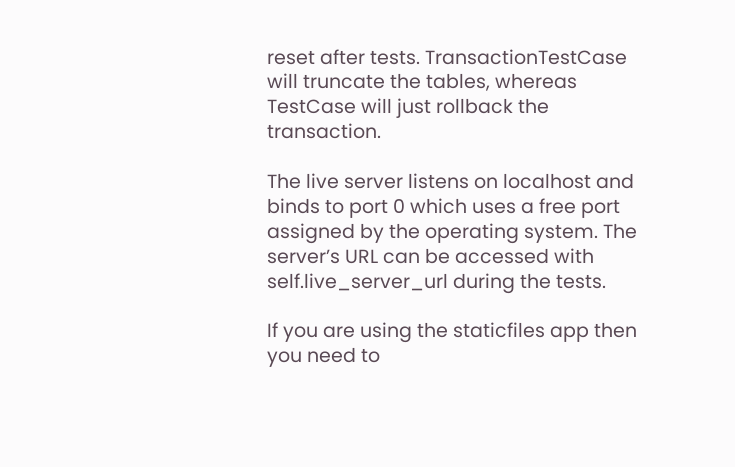reset after tests. TransactionTestCase will truncate the tables, whereas TestCase will just rollback the transaction.

The live server listens on localhost and binds to port 0 which uses a free port assigned by the operating system. The server’s URL can be accessed with self.live_server_url during the tests.

If you are using the staticfiles app then you need to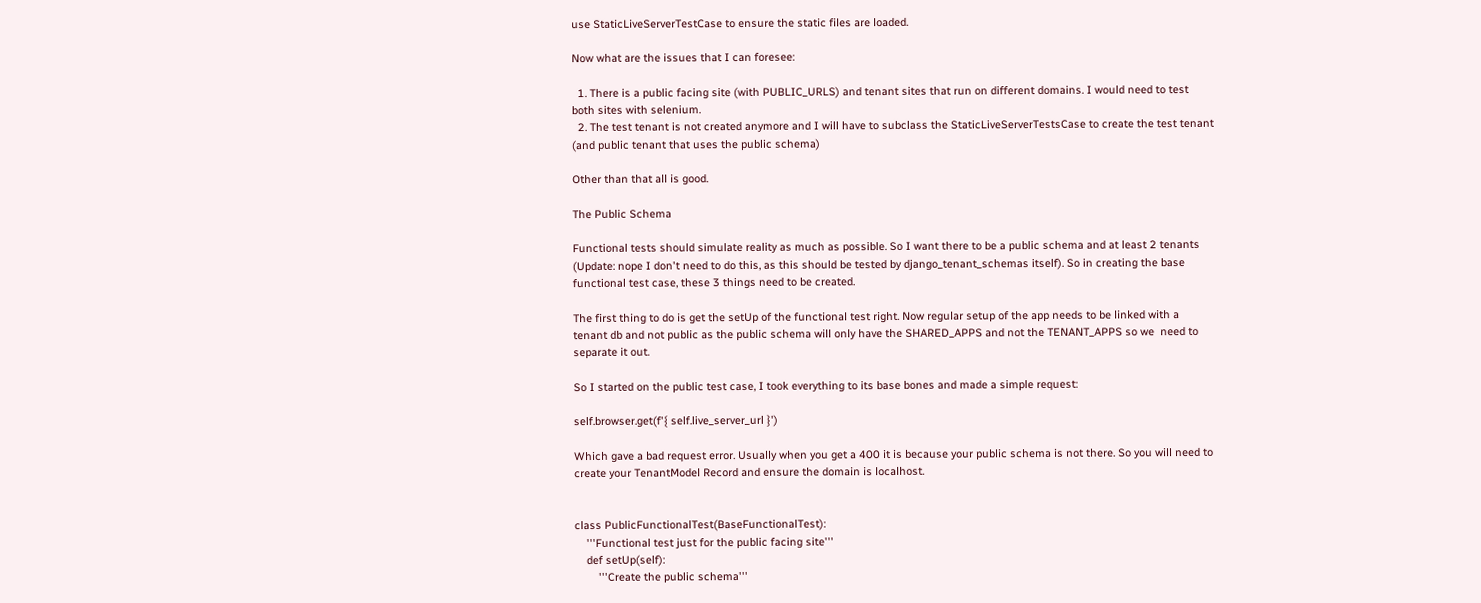use StaticLiveServerTestCase to ensure the static files are loaded.

Now what are the issues that I can foresee:

  1. There is a public facing site (with PUBLIC_URLS) and tenant sites that run on different domains. I would need to test both sites with selenium.
  2. The test tenant is not created anymore and I will have to subclass the StaticLiveServerTestsCase to create the test tenant (and public tenant that uses the public schema)

Other than that all is good.

The Public Schema

Functional tests should simulate reality as much as possible. So I want there to be a public schema and at least 2 tenants (Update: nope I don't need to do this, as this should be tested by django_tenant_schemas itself). So in creating the base functional test case, these 3 things need to be created.

The first thing to do is get the setUp of the functional test right. Now regular setup of the app needs to be linked with a tenant db and not public as the public schema will only have the SHARED_APPS and not the TENANT_APPS so we  need to separate it out.

So I started on the public test case, I took everything to its base bones and made a simple request:

self.browser.get(f'{ self.live_server_url }')

Which gave a bad request error. Usually when you get a 400 it is because your public schema is not there. So you will need to create your TenantModel Record and ensure the domain is localhost.


class PublicFunctionalTest(BaseFunctionalTest):
    '''Functional test just for the public facing site'''
    def setUp(self):
        '''Create the public schema'''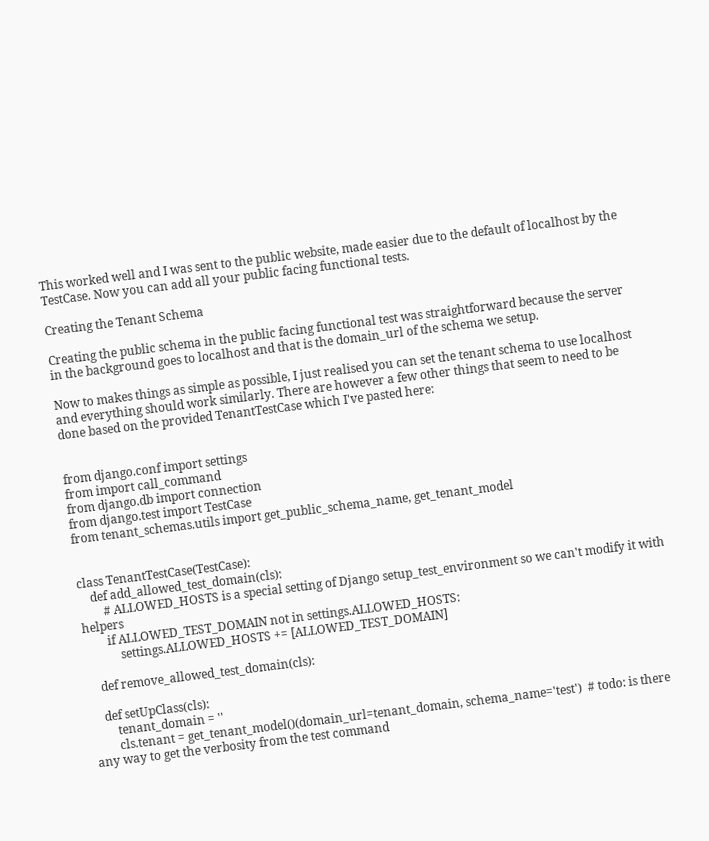This worked well and I was sent to the public website, made easier due to the default of localhost by the TestCase. Now you can add all your public facing functional tests.

Creating the Tenant Schema

Creating the public schema in the public facing functional test was straightforward because the server in the background goes to localhost and that is the domain_url of the schema we setup.

Now to makes things as simple as possible, I just realised you can set the tenant schema to use localhost and everything should work similarly. There are however a few other things that seem to need to be done based on the provided TenantTestCase which I've pasted here:


from django.conf import settings
from import call_command
from django.db import connection
from django.test import TestCase
from tenant_schemas.utils import get_public_schema_name, get_tenant_model


class TenantTestCase(TestCase):
    def add_allowed_test_domain(cls):
        # ALLOWED_HOSTS is a special setting of Django setup_test_environment so we can't modify it with helpers
        if ALLOWED_TEST_DOMAIN not in settings.ALLOWED_HOSTS:
            settings.ALLOWED_HOSTS += [ALLOWED_TEST_DOMAIN]

    def remove_allowed_test_domain(cls):

    def setUpClass(cls):
        tenant_domain = ''
        cls.tenant = get_tenant_model()(domain_url=tenant_domain, schema_name='test')  # todo: is there any way to get the verbosity from the test command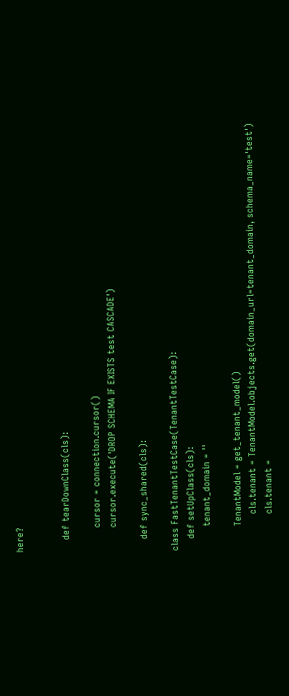here?


    def tearDownClass(cls):

        cursor = connection.cursor()
        cursor.execute('DROP SCHEMA IF EXISTS test CASCADE')

    def sync_shared(cls):

class FastTenantTestCase(TenantTestCase):
    def setUpClass(cls):
        tenant_domain = ''

        TenantModel = get_tenant_model()
            cls.tenant = TenantModel.objects.get(domain_url=tenant_domain, schema_name='test')
            cls.tenant =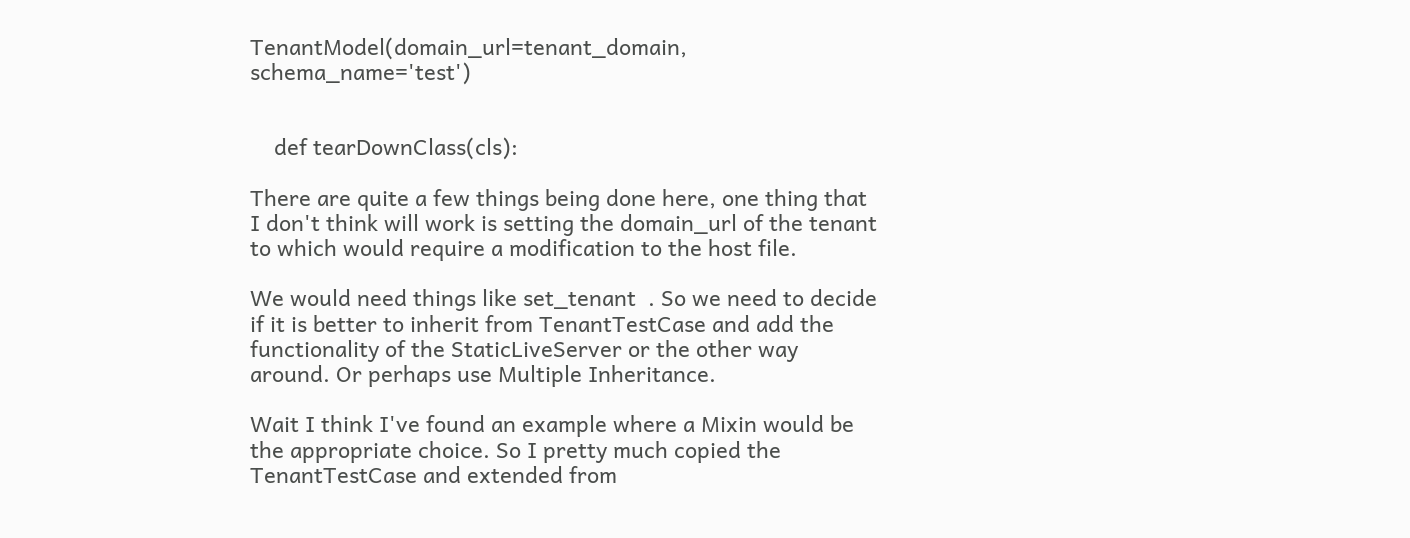TenantModel(domain_url=tenant_domain, schema_name='test')


    def tearDownClass(cls):

There are quite a few things being done here, one thing that I don't think will work is setting the domain_url of the tenant to which would require a modification to the host file.

We would need things like set_tenant  . So we need to decide if it is better to inherit from TenantTestCase and add the functionality of the StaticLiveServer or the other way around. Or perhaps use Multiple Inheritance.

Wait I think I've found an example where a Mixin would be the appropriate choice. So I pretty much copied the TenantTestCase and extended from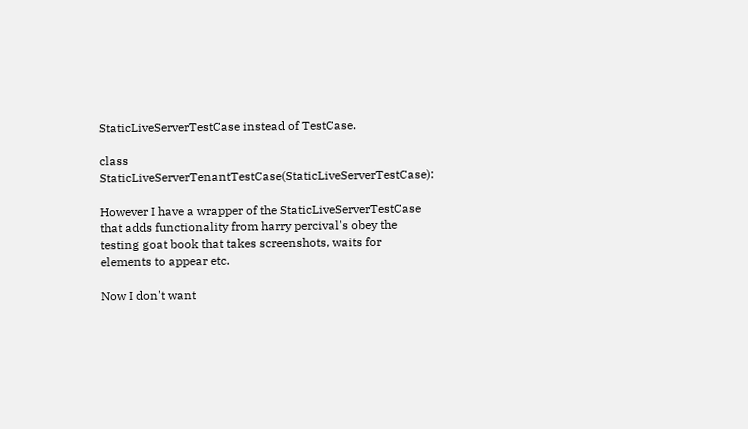StaticLiveServerTestCase instead of TestCase.

class StaticLiveServerTenantTestCase(StaticLiveServerTestCase):

However I have a wrapper of the StaticLiveServerTestCase that adds functionality from harry percival's obey the testing goat book that takes screenshots, waits for elements to appear etc.

Now I don't want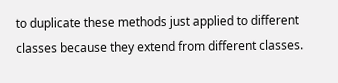to duplicate these methods just applied to different classes because they extend from different classes.